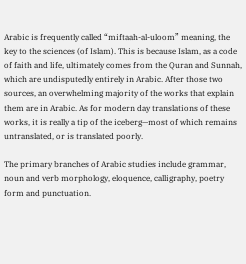Arabic is frequently called “miftaah-al-uloom” meaning, the key to the sciences (of Islam). This is because Islam, as a code of faith and life, ultimately comes from the Quran and Sunnah, which are undisputedly entirely in Arabic. After those two sources, an overwhelming majority of the works that explain them are in Arabic. As for modern day translations of these works, it is really a tip of the iceberg—most of which remains untranslated, or is translated poorly.

The primary branches of Arabic studies include grammar, noun and verb morphology, eloquence, calligraphy, poetry form and punctuation.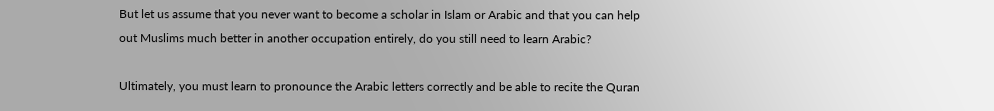But let us assume that you never want to become a scholar in Islam or Arabic and that you can help out Muslims much better in another occupation entirely, do you still need to learn Arabic?

Ultimately, you must learn to pronounce the Arabic letters correctly and be able to recite the Quran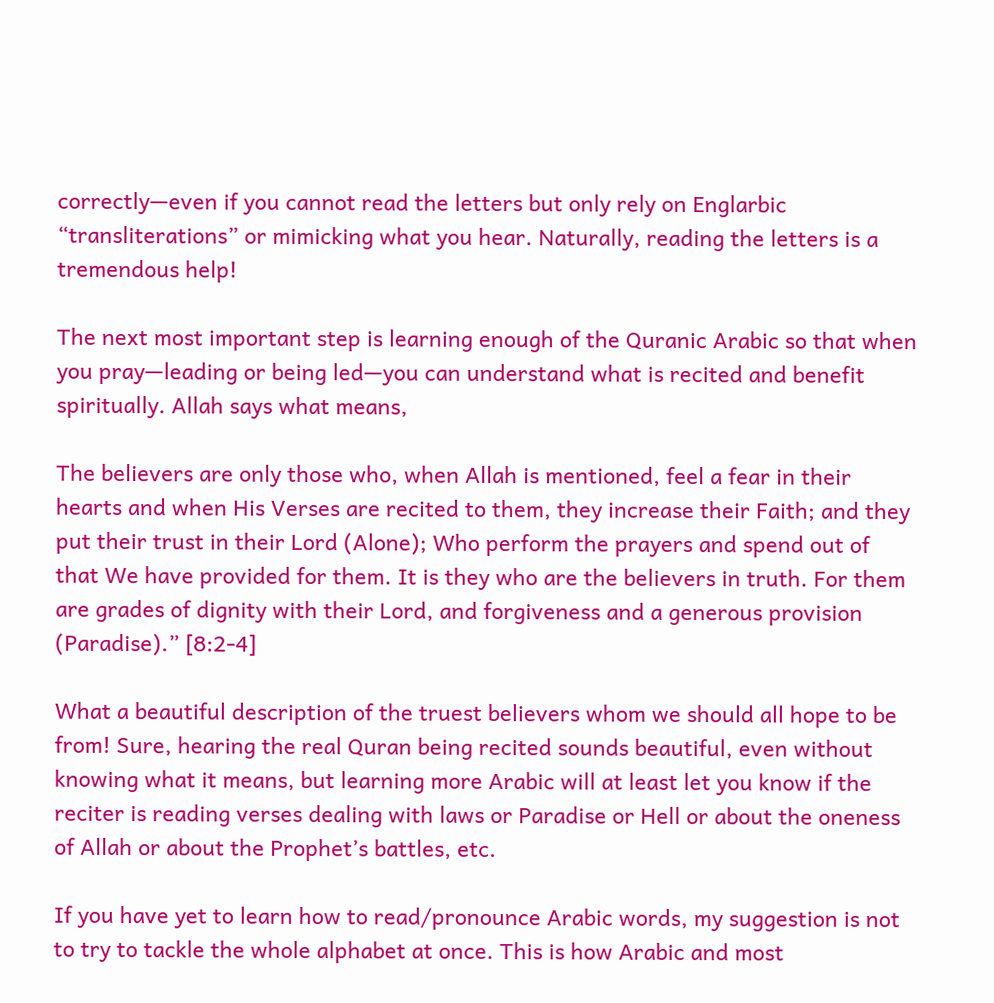correctly—even if you cannot read the letters but only rely on Englarbic “transliterations” or mimicking what you hear. Naturally, reading the letters is a tremendous help!

The next most important step is learning enough of the Quranic Arabic so that when you pray—leading or being led—you can understand what is recited and benefit spiritually. Allah says what means,

The believers are only those who, when Allah is mentioned, feel a fear in their hearts and when His Verses are recited to them, they increase their Faith; and they put their trust in their Lord (Alone); Who perform the prayers and spend out of that We have provided for them. It is they who are the believers in truth. For them are grades of dignity with their Lord, and forgiveness and a generous provision (Paradise).” [8:2-4]

What a beautiful description of the truest believers whom we should all hope to be from! Sure, hearing the real Quran being recited sounds beautiful, even without knowing what it means, but learning more Arabic will at least let you know if the reciter is reading verses dealing with laws or Paradise or Hell or about the oneness of Allah or about the Prophet’s battles, etc.

If you have yet to learn how to read/pronounce Arabic words, my suggestion is not to try to tackle the whole alphabet at once. This is how Arabic and most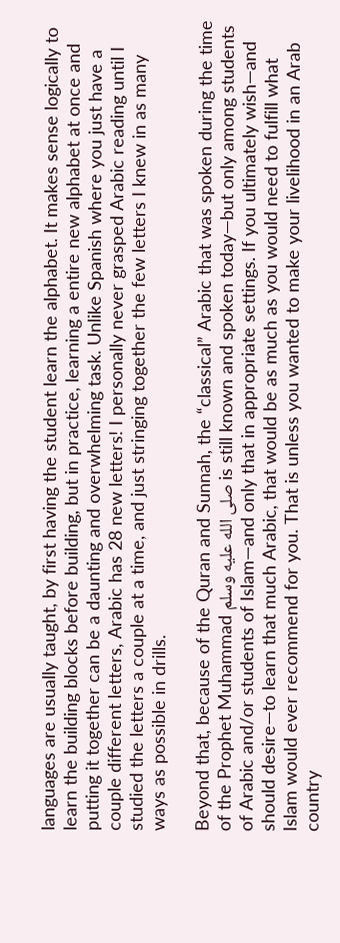languages are usually taught, by first having the student learn the alphabet. It makes sense logically to learn the building blocks before building, but in practice, learning a entire new alphabet at once and putting it together can be a daunting and overwhelming task. Unlike Spanish where you just have a couple different letters, Arabic has 28 new letters! I personally never grasped Arabic reading until I studied the letters a couple at a time, and just stringing together the few letters I knew in as many ways as possible in drills.

Beyond that, because of the Quran and Sunnah, the “classical” Arabic that was spoken during the time of the Prophet Muhammad صلى الله عليه وسلم is still known and spoken today—but only among students of Arabic and/or students of Islam—and only that in appropriate settings. If you ultimately wish—and should desire—to learn that much Arabic, that would be as much as you would need to fulfill what Islam would ever recommend for you. That is unless you wanted to make your livelihood in an Arab country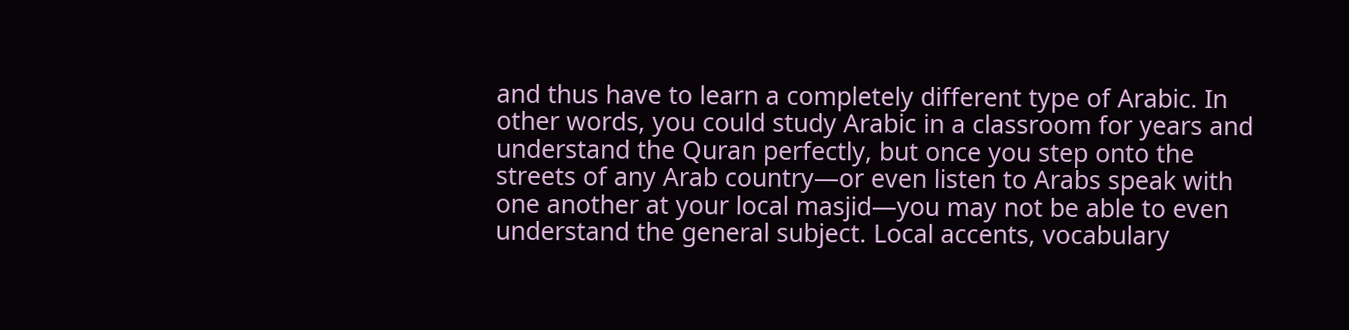and thus have to learn a completely different type of Arabic. In other words, you could study Arabic in a classroom for years and understand the Quran perfectly, but once you step onto the streets of any Arab country—or even listen to Arabs speak with one another at your local masjid—you may not be able to even understand the general subject. Local accents, vocabulary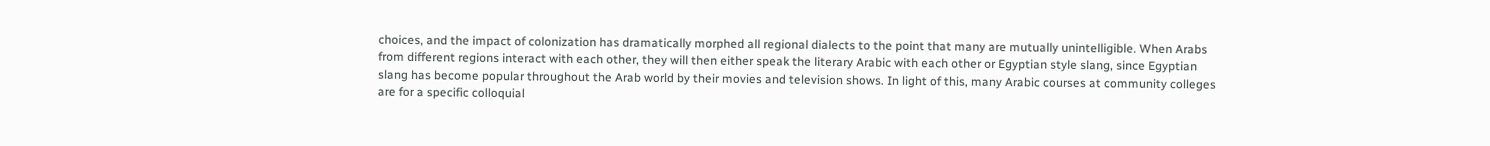choices, and the impact of colonization has dramatically morphed all regional dialects to the point that many are mutually unintelligible. When Arabs from different regions interact with each other, they will then either speak the literary Arabic with each other or Egyptian style slang, since Egyptian slang has become popular throughout the Arab world by their movies and television shows. In light of this, many Arabic courses at community colleges are for a specific colloquial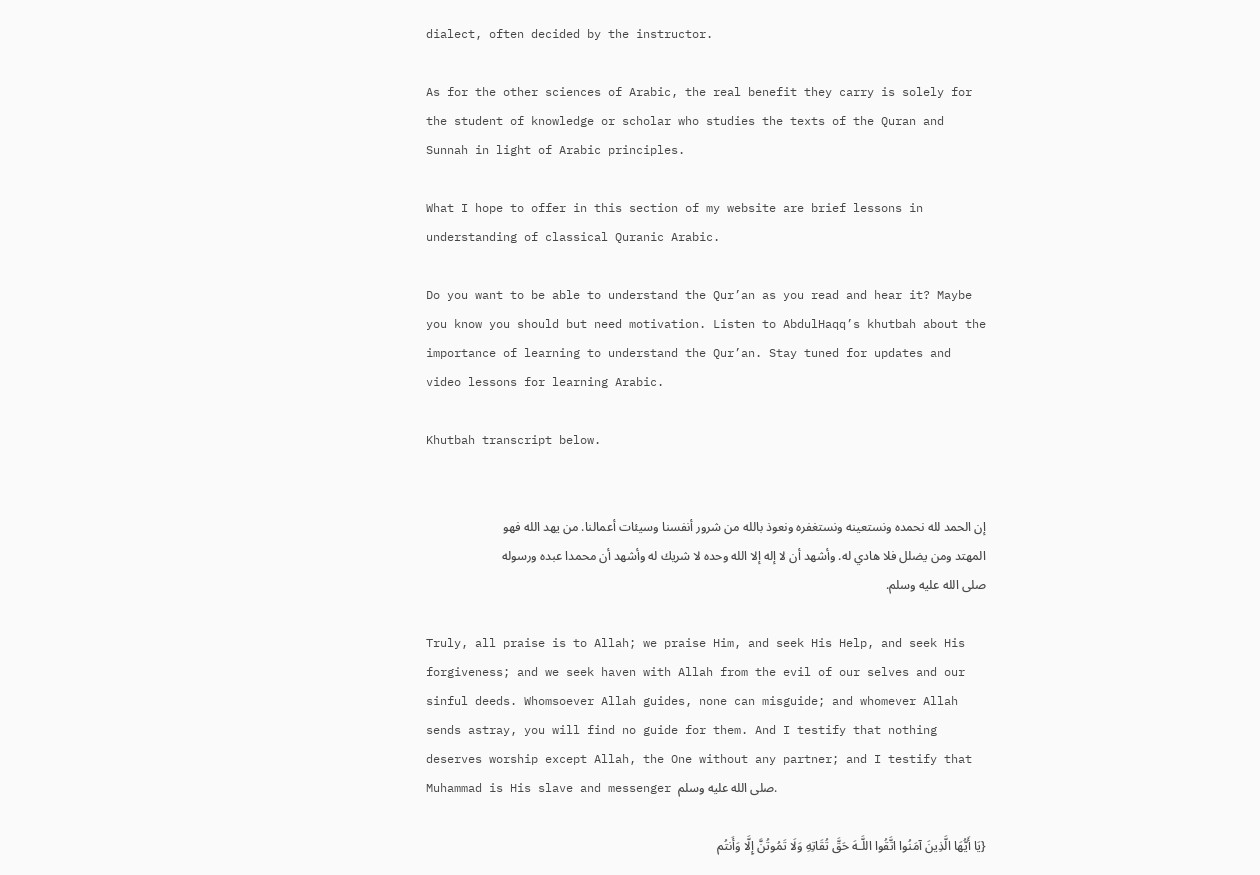dialect, often decided by the instructor.

As for the other sciences of Arabic, the real benefit they carry is solely for the student of knowledge or scholar who studies the texts of the Quran and Sunnah in light of Arabic principles.

What I hope to offer in this section of my website are brief lessons in understanding of classical Quranic Arabic.

Do you want to be able to understand the Qur’an as you read and hear it? Maybe you know you should but need motivation. Listen to AbdulHaqq’s khutbah about the importance of learning to understand the Qur’an. Stay tuned for updates and video lessons for learning Arabic.

Khutbah transcript below.


إن الحمد لله نحمده ونستعينه ونستغفره ونعوذ بالله من شرور أنفسنا وسيئات أعمالنا. من يهد الله فهو المهتد ومن يضلل فلا هادي له. وأشهد أن لا إله إلا الله وحده لا شريك له وأشهد أن محمدا عبده ورسوله صلى الله عليه وسلم.

Truly, all praise is to Allah; we praise Him, and seek His Help, and seek His forgiveness; and we seek haven with Allah from the evil of our selves and our sinful deeds. Whomsoever Allah guides, none can misguide; and whomever Allah sends astray, you will find no guide for them. And I testify that nothing deserves worship except Allah, the One without any partner; and I testify that Muhammad is His slave and messenger صلى الله عليه وسلم.

{يَا أَيُّهَا الَّذِينَ آمَنُوا اتَّقُوا اللَّـهَ حَقَّ تُقَاتِهِ وَلَا تَمُوتُنَّ إِلَّا وَأَنتُم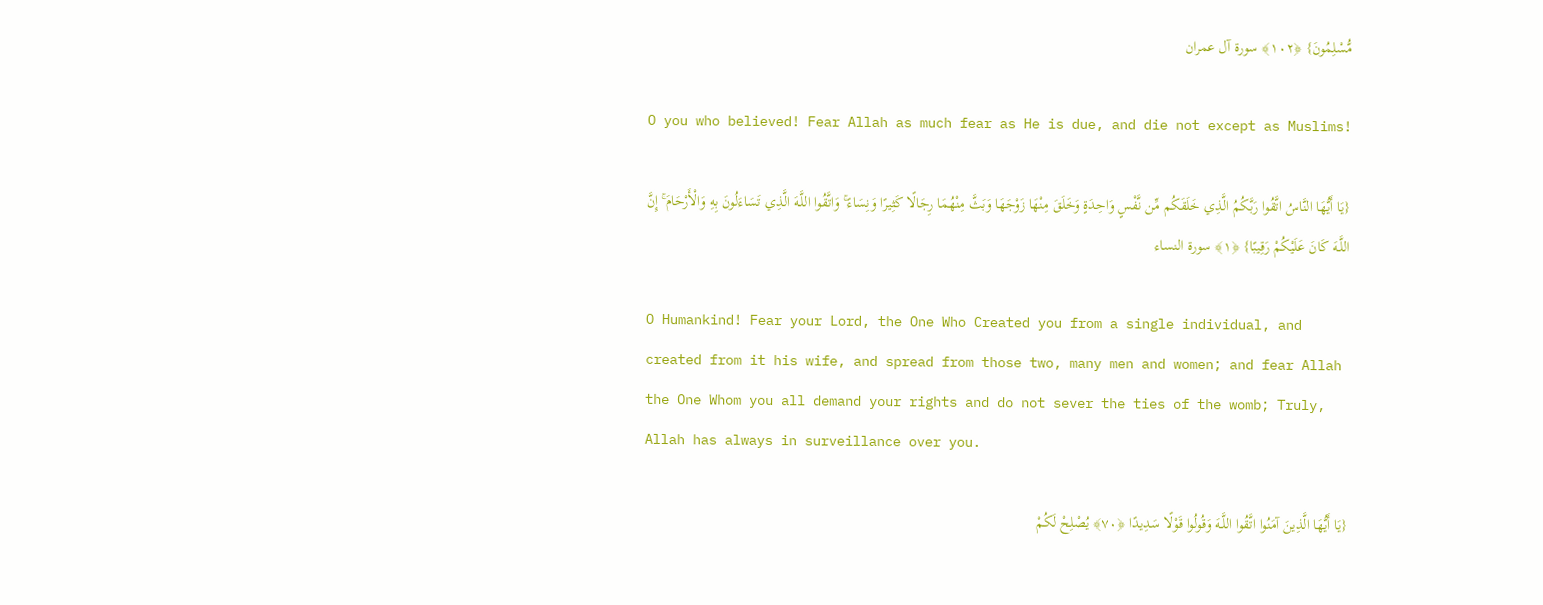مُّسْلِمُونَ} ﴿١٠٢﴾ سورة آل عمران

O you who believed! Fear Allah as much fear as He is due, and die not except as Muslims!

{يَا أَيُّهَا النَّاسُ اتَّقُوا رَبَّكُمُ الَّذِي خَلَقَكُم مِّن نَّفْسٍ وَاحِدَةٍ وَخَلَقَ مِنْهَا زَوْجَهَا وَبَثَّ مِنْهُمَا رِجَالًا كَثِيرًا وَنِسَاءً ۚ وَاتَّقُوا اللَّـهَ الَّذِي تَسَاءَلُونَ بِهِ وَالْأَرْحَامَ ۚ إِنَّ اللَّـهَ كَانَ عَلَيْكُمْ رَقِيبًا} ﴿١﴾ سورة النساء

O Humankind! Fear your Lord, the One Who Created you from a single individual, and created from it his wife, and spread from those two, many men and women; and fear Allah the One Whom you all demand your rights and do not sever the ties of the womb; Truly, Allah has always in surveillance over you.

{يَا أَيُّهَا الَّذِينَ آمَنُوا اتَّقُوا اللَّـهَ وَقُولُوا قَوْلًا سَدِيدًا ﴿٧٠﴾ يُصْلِحْ لَكُمْ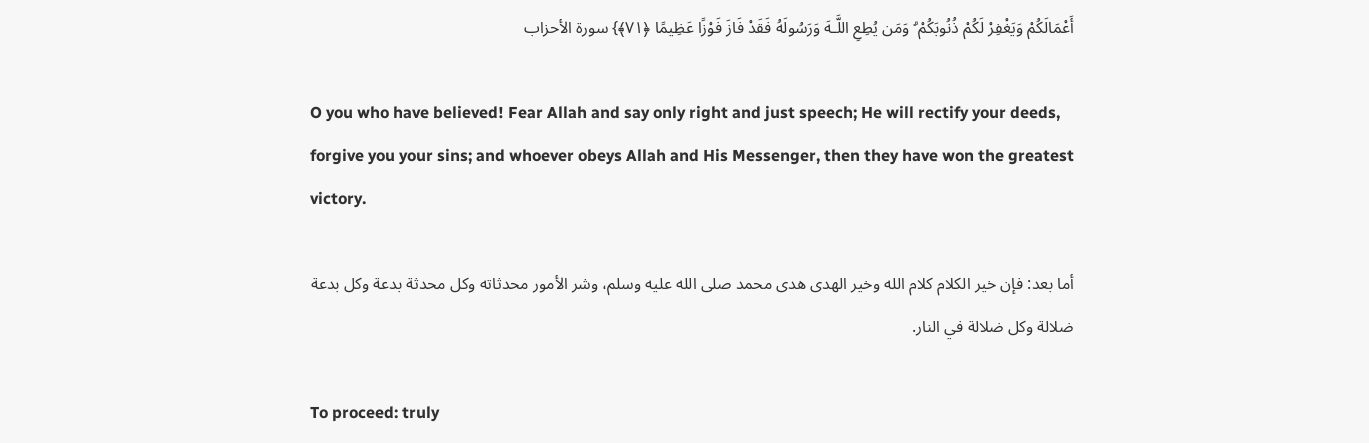أَعْمَالَكُمْ وَيَغْفِرْ لَكُمْ ذُنُوبَكُمْ ۗ وَمَن يُطِعِ اللَّـهَ وَرَسُولَهُ فَقَدْ فَازَ فَوْزًا عَظِيمًا ﴿٧١﴾} سورة الأحزاب

O you who have believed! Fear Allah and say only right and just speech; He will rectify your deeds, forgive you your sins; and whoever obeys Allah and His Messenger, then they have won the greatest victory.

أما بعد: فإن خير الكلام كلام الله وخير الهدى هدى محمد صلى الله عليه وسلم، وشر الأمور محدثاته وكل محدثة بدعة وكل بدعة ضلالة وكل ضلالة في النار.

To proceed: truly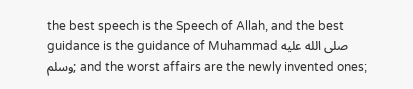the best speech is the Speech of Allah, and the best guidance is the guidance of Muhammad صلى الله عليه وسلم; and the worst affairs are the newly invented ones;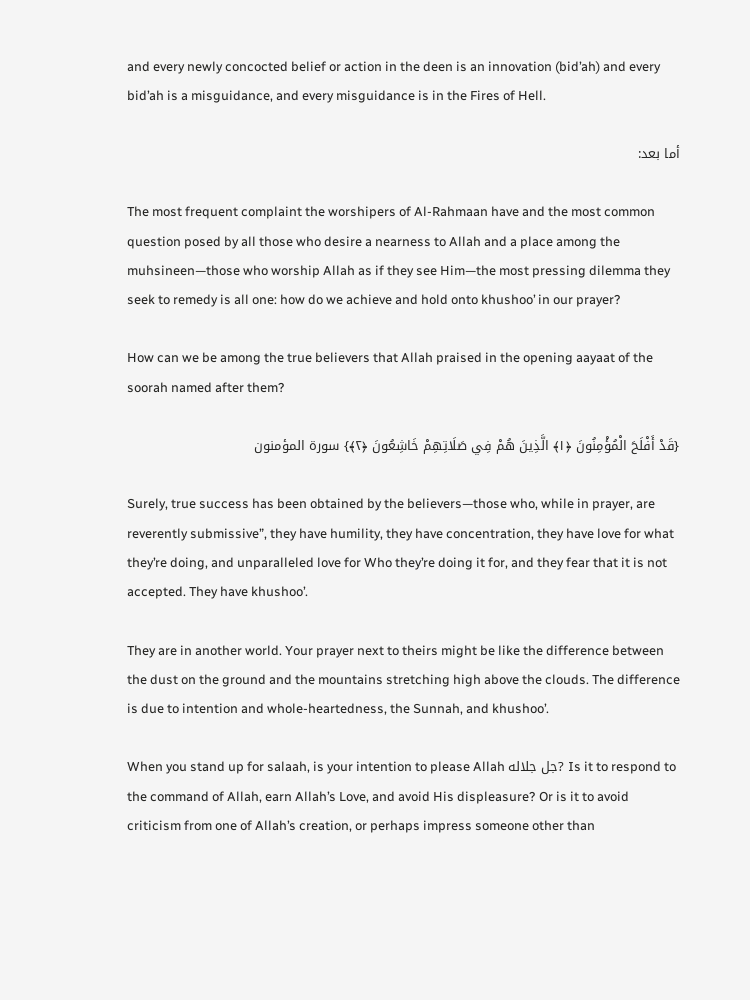and every newly concocted belief or action in the deen is an innovation (bid’ah) and every bid’ah is a misguidance, and every misguidance is in the Fires of Hell.

أما بعد:

The most frequent complaint the worshipers of Al-Rahmaan have and the most common question posed by all those who desire a nearness to Allah and a place among the muhsineen—those who worship Allah as if they see Him—the most pressing dilemma they seek to remedy is all one: how do we achieve and hold onto khushoo’ in our prayer?

How can we be among the true believers that Allah praised in the opening aayaat of the soorah named after them?

{قَدْ أَفْلَحَ الْمُؤْمِنُونَ ﴿١﴾ الَّذِينَ هُمْ فِي صَلَاتِهِمْ خَاشِعُونَ ﴿٢﴾} سورة المؤمنون

Surely, true success has been obtained by the believers—those who, while in prayer, are reverently submissive”, they have humility, they have concentration, they have love for what they’re doing, and unparalleled love for Who they’re doing it for, and they fear that it is not accepted. They have khushoo’.

They are in another world. Your prayer next to theirs might be like the difference between the dust on the ground and the mountains stretching high above the clouds. The difference is due to intention and whole-heartedness, the Sunnah, and khushoo’.

When you stand up for salaah, is your intention to please Allah جل جلاله? Is it to respond to the command of Allah, earn Allah’s Love, and avoid His displeasure? Or is it to avoid criticism from one of Allah’s creation, or perhaps impress someone other than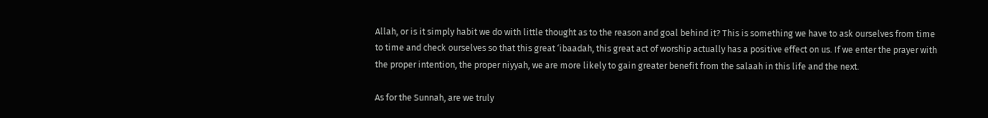Allah, or is it simply habit we do with little thought as to the reason and goal behind it? This is something we have to ask ourselves from time to time and check ourselves so that this great ‘ibaadah, this great act of worship actually has a positive effect on us. If we enter the prayer with the proper intention, the proper niyyah, we are more likely to gain greater benefit from the salaah in this life and the next.

As for the Sunnah, are we truly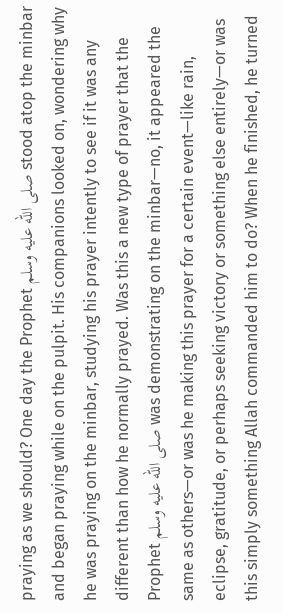praying as we should? One day the Prophet صلى الله عليه وسلم stood atop the minbar and began praying while on the pulpit. His companions looked on, wondering why he was praying on the minbar, studying his prayer intently to see if it was any different than how he normally prayed. Was this a new type of prayer that the Prophet صلى الله عليه وسلم was demonstrating on the minbar—no, it appeared the same as others—or was he making this prayer for a certain event—like rain, eclipse, gratitude, or perhaps seeking victory or something else entirely—or was this simply something Allah commanded him to do? When he finished, he turned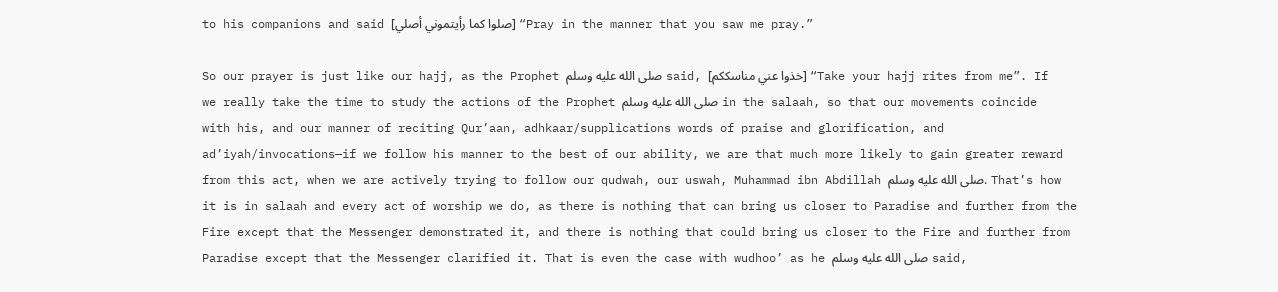to his companions and said [صلوا كما رأيتموني أصلي] “Pray in the manner that you saw me pray.”

So our prayer is just like our hajj, as the Prophet صلى الله عليه وسلم said, [خذوا عني مناسككم] “Take your hajj rites from me”. If we really take the time to study the actions of the Prophet صلى الله عليه وسلم in the salaah, so that our movements coincide with his, and our manner of reciting Qur’aan, adhkaar/supplications words of praise and glorification, and ad’iyah/invocations—if we follow his manner to the best of our ability, we are that much more likely to gain greater reward from this act, when we are actively trying to follow our qudwah, our uswah, Muhammad ibn Abdillah صلى الله عليه وسلم. That’s how it is in salaah and every act of worship we do, as there is nothing that can bring us closer to Paradise and further from the Fire except that the Messenger demonstrated it, and there is nothing that could bring us closer to the Fire and further from Paradise except that the Messenger clarified it. That is even the case with wudhoo’ as he صلى الله عليه وسلم said,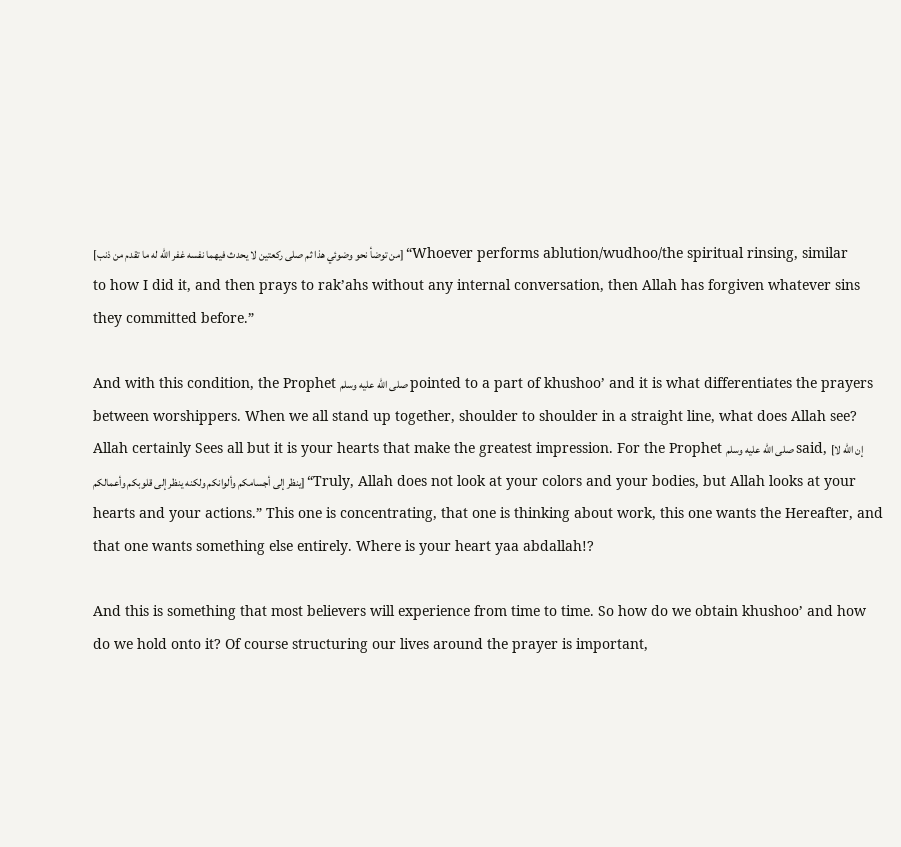[من توضأ نحو وضوئي هذا ثم صلى ركعتين لا يحدث فيهما نفسه غفر الله له ما تقدم من ذنب] “Whoever performs ablution/wudhoo/the spiritual rinsing, similar to how I did it, and then prays to rak’ahs without any internal conversation, then Allah has forgiven whatever sins they committed before.”

And with this condition, the Prophet صلى الله عليه وسلم pointed to a part of khushoo’ and it is what differentiates the prayers between worshippers. When we all stand up together, shoulder to shoulder in a straight line, what does Allah see? Allah certainly Sees all but it is your hearts that make the greatest impression. For the Prophet صلى الله عليه وسلم said, [إن الله لا ينظر إلى أجسامكم وألوانكم ولكنه ينظر إلى قلوبكم وأعمالكم] “Truly, Allah does not look at your colors and your bodies, but Allah looks at your hearts and your actions.” This one is concentrating, that one is thinking about work, this one wants the Hereafter, and that one wants something else entirely. Where is your heart yaa abdallah!?

And this is something that most believers will experience from time to time. So how do we obtain khushoo’ and how do we hold onto it? Of course structuring our lives around the prayer is important,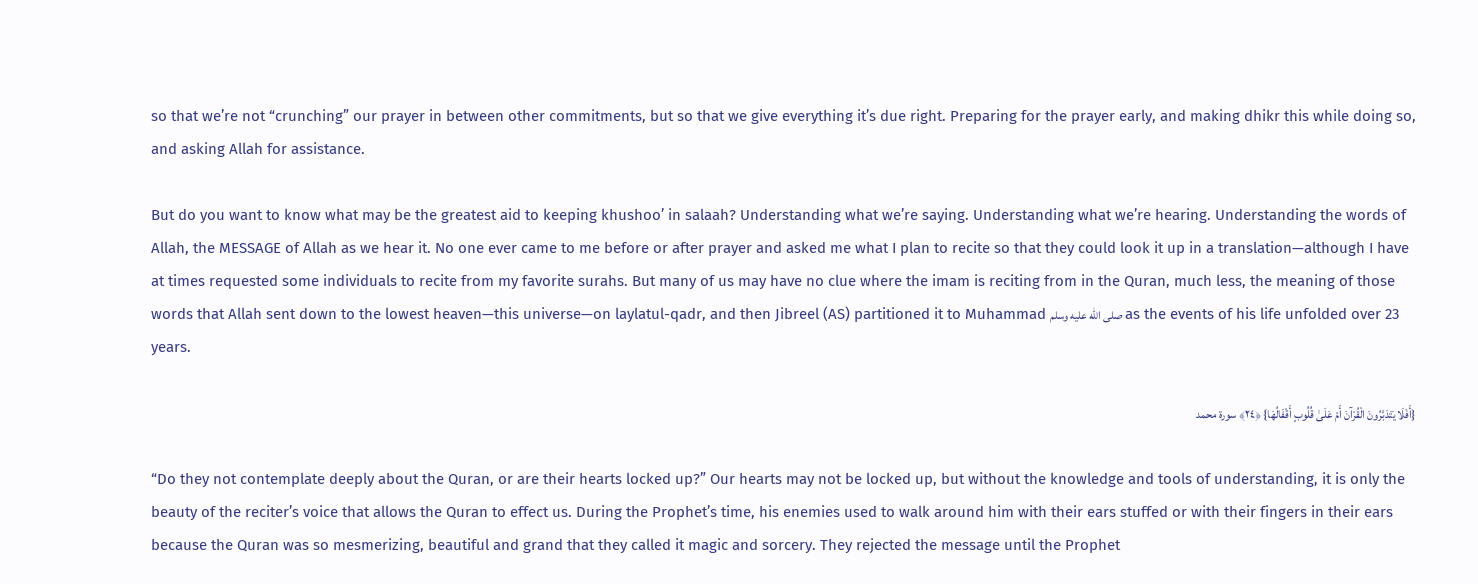so that we’re not “crunching” our prayer in between other commitments, but so that we give everything it’s due right. Preparing for the prayer early, and making dhikr this while doing so, and asking Allah for assistance.

But do you want to know what may be the greatest aid to keeping khushoo’ in salaah? Understanding what we’re saying. Understanding what we’re hearing. Understanding the words of Allah, the MESSAGE of Allah as we hear it. No one ever came to me before or after prayer and asked me what I plan to recite so that they could look it up in a translation—although I have at times requested some individuals to recite from my favorite surahs. But many of us may have no clue where the imam is reciting from in the Quran, much less, the meaning of those words that Allah sent down to the lowest heaven—this universe—on laylatul-qadr, and then Jibreel (AS) partitioned it to Muhammad صلى الله عليه وسلم as the events of his life unfolded over 23 years.

{أَفَلَا يَتَدَبَّرُونَ الْقُرْآنَ أَمْ عَلَىٰ قُلُوبٍ أَقْفَالُهَا} ﴿٢٤﴾ سورة محمد

“Do they not contemplate deeply about the Quran, or are their hearts locked up?” Our hearts may not be locked up, but without the knowledge and tools of understanding, it is only the beauty of the reciter’s voice that allows the Quran to effect us. During the Prophet’s time, his enemies used to walk around him with their ears stuffed or with their fingers in their ears because the Quran was so mesmerizing, beautiful and grand that they called it magic and sorcery. They rejected the message until the Prophet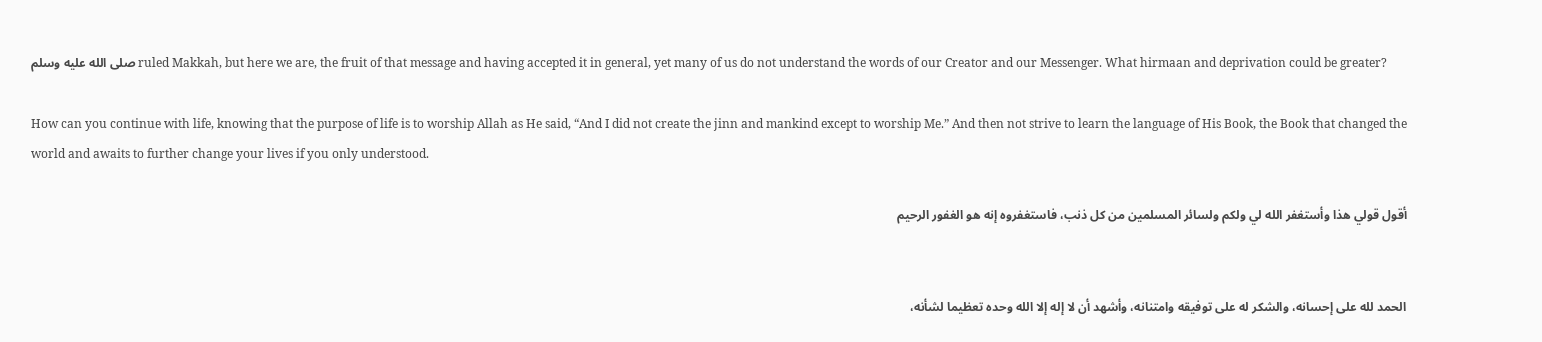صلى الله عليه وسلم ruled Makkah, but here we are, the fruit of that message and having accepted it in general, yet many of us do not understand the words of our Creator and our Messenger. What hirmaan and deprivation could be greater?

How can you continue with life, knowing that the purpose of life is to worship Allah as He said, “And I did not create the jinn and mankind except to worship Me.” And then not strive to learn the language of His Book, the Book that changed the world and awaits to further change your lives if you only understood.

أقول قولي هذا وأستغفر الله لي ولكم ولسائر المسلمين من كل ذنب، فاستغفروه إنه هو الغفور الرحيم


الحمد لله على إحسانه، والشكر له على توفيقه وامتنانه، وأشهد أن لا إله إلا الله وحده تعظيما لشأنه،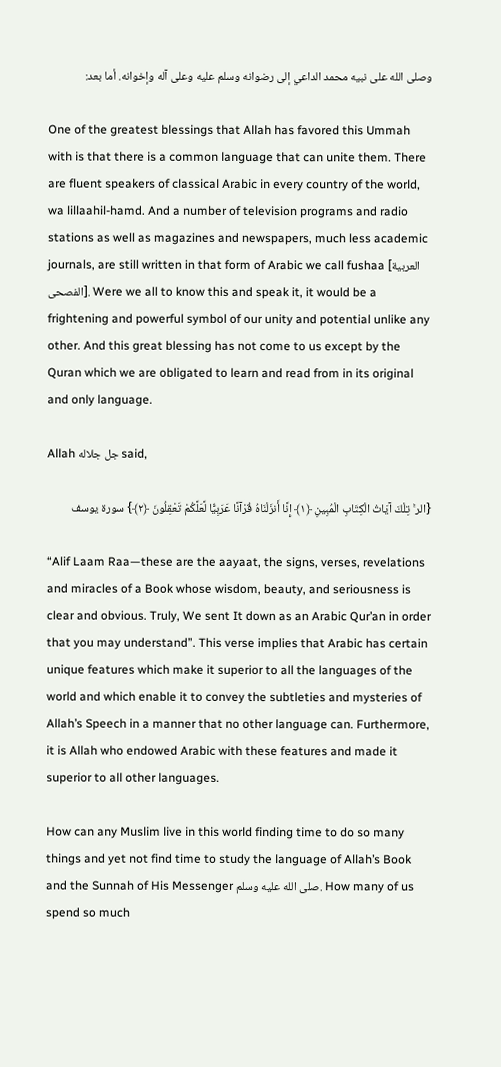وصلى الله على نبيه محمد الداعي إلى رضوانه وسلم عليه وعلى آله وإخوانه. أما بعد:

One of the greatest blessings that Allah has favored this Ummah with is that there is a common language that can unite them. There are fluent speakers of classical Arabic in every country of the world, wa lillaahil-hamd. And a number of television programs and radio stations as well as magazines and newspapers, much less academic journals, are still written in that form of Arabic we call fushaa [العربية الفصحى]. Were we all to know this and speak it, it would be a frightening and powerful symbol of our unity and potential unlike any other. And this great blessing has not come to us except by the Quran which we are obligated to learn and read from in its original and only language.

Allah جل جلاله said,

{الر ۚ تِلْكَ آيَاتُ الْكِتَابِ الْمُبِينِ ﴿١﴾ إِنَّا أَنزَلْنَاهُ قُرْآنًا عَرَبِيًّا لَّعَلَّكُمْ تَعْقِلُونَ ﴿٢﴾} سورة يوسف

“Alif Laam Raa—these are the aayaat, the signs, verses, revelations and miracles of a Book whose wisdom, beauty, and seriousness is clear and obvious. Truly, We sent It down as an Arabic Qur’an in order that you may understand”. This verse implies that Arabic has certain unique features which make it superior to all the languages of the world and which enable it to convey the subtleties and mysteries of Allah’s Speech in a manner that no other language can. Furthermore, it is Allah who endowed Arabic with these features and made it superior to all other languages.

How can any Muslim live in this world finding time to do so many things and yet not find time to study the language of Allah’s Book and the Sunnah of His Messenger صلى الله عليه وسلم. How many of us spend so much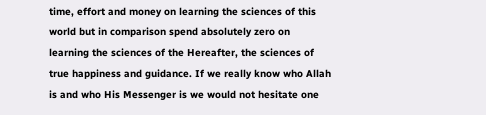time, effort and money on learning the sciences of this world but in comparison spend absolutely zero on learning the sciences of the Hereafter, the sciences of true happiness and guidance. If we really know who Allah is and who His Messenger is we would not hesitate one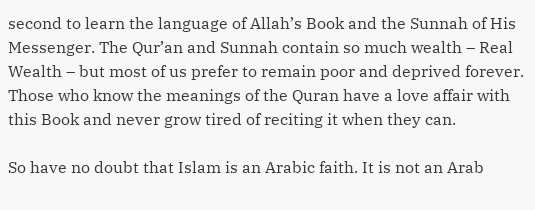second to learn the language of Allah’s Book and the Sunnah of His Messenger. The Qur’an and Sunnah contain so much wealth – Real Wealth – but most of us prefer to remain poor and deprived forever. Those who know the meanings of the Quran have a love affair with this Book and never grow tired of reciting it when they can.

So have no doubt that Islam is an Arabic faith. It is not an Arab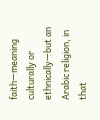faith—meaning culturally or ethnically—but an Arabic religion, in that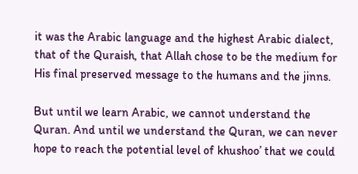it was the Arabic language and the highest Arabic dialect, that of the Quraish, that Allah chose to be the medium for His final preserved message to the humans and the jinns.

But until we learn Arabic, we cannot understand the Quran. And until we understand the Quran, we can never hope to reach the potential level of khushoo’ that we could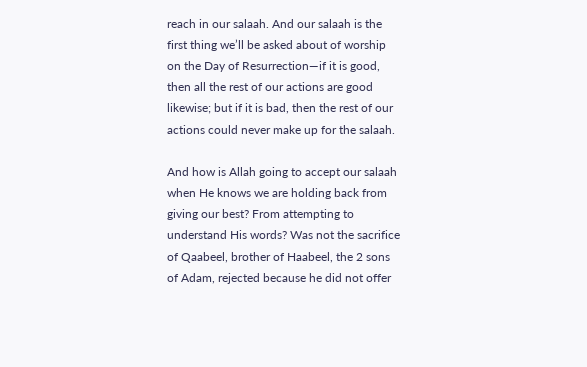reach in our salaah. And our salaah is the first thing we’ll be asked about of worship on the Day of Resurrection—if it is good, then all the rest of our actions are good likewise; but if it is bad, then the rest of our actions could never make up for the salaah.

And how is Allah going to accept our salaah when He knows we are holding back from giving our best? From attempting to understand His words? Was not the sacrifice of Qaabeel, brother of Haabeel, the 2 sons of Adam, rejected because he did not offer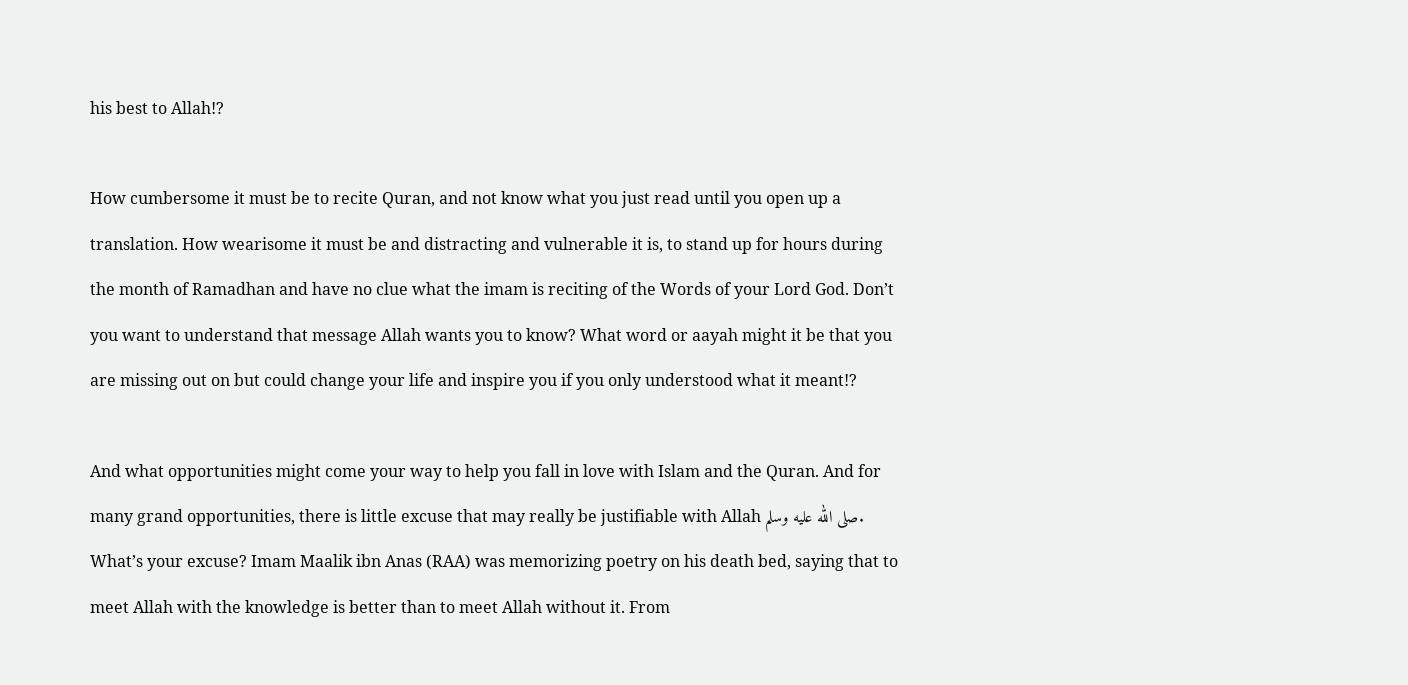his best to Allah!?

How cumbersome it must be to recite Quran, and not know what you just read until you open up a translation. How wearisome it must be and distracting and vulnerable it is, to stand up for hours during the month of Ramadhan and have no clue what the imam is reciting of the Words of your Lord God. Don’t you want to understand that message Allah wants you to know? What word or aayah might it be that you are missing out on but could change your life and inspire you if you only understood what it meant!?

And what opportunities might come your way to help you fall in love with Islam and the Quran. And for many grand opportunities, there is little excuse that may really be justifiable with Allah صلى الله عليه وسلم. What’s your excuse? Imam Maalik ibn Anas (RAA) was memorizing poetry on his death bed, saying that to meet Allah with the knowledge is better than to meet Allah without it. From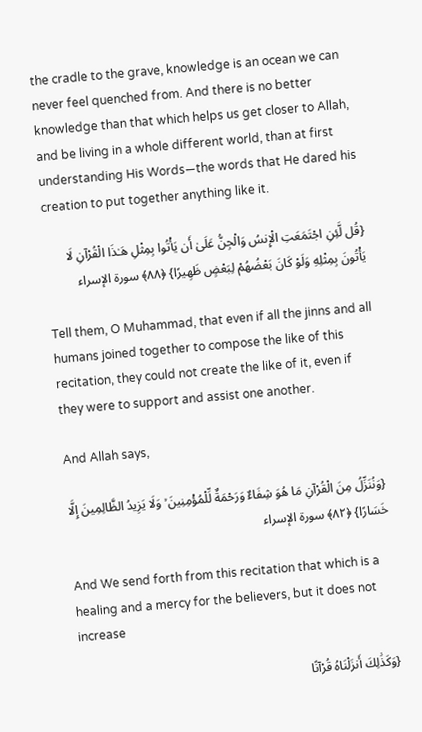the cradle to the grave, knowledge is an ocean we can never feel quenched from. And there is no better knowledge than that which helps us get closer to Allah, and be living in a whole different world, than at first understanding His Words—the words that He dared his creation to put together anything like it.

{قُل لَّئِنِ اجْتَمَعَتِ الْإِنسُ وَالْجِنُّ عَلَىٰ أَن يَأْتُوا بِمِثْلِ هَـٰذَا الْقُرْآنِ لَا يَأْتُونَ بِمِثْلِهِ وَلَوْ كَانَ بَعْضُهُمْ لِبَعْضٍ ظَهِيرًا} ﴿٨٨﴾ سورة الإسراء

Tell them, O Muhammad, that even if all the jinns and all humans joined together to compose the like of this recitation, they could not create the like of it, even if they were to support and assist one another.

And Allah says,

{وَنُنَزِّلُ مِنَ الْقُرْآنِ مَا هُوَ شِفَاءٌ وَرَحْمَةٌ لِّلْمُؤْمِنِينَ ۙ وَلَا يَزِيدُ الظَّالِمِينَ إِلَّا خَسَارًا} ﴿٨٢﴾ سورة الإسراء

And We send forth from this recitation that which is a healing and a mercy for the believers, but it does not increase

{وَكَذَٰلِكَ أَنزَلْنَاهُ قُرْآنًا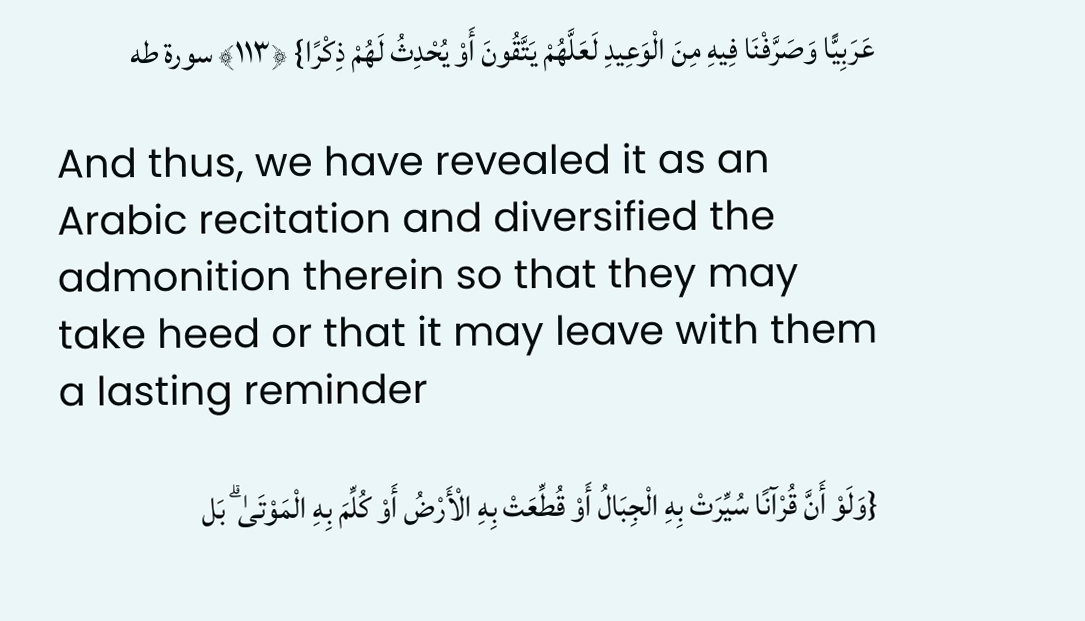عَرَبِيًّا وَصَرَّفْنَا فِيهِ مِنَ الْوَعِيدِ لَعَلَّهُمْ يَتَّقُونَ أَوْ يُحْدِثُ لَهُمْ ذِكْرًا} ﴿١١٣﴾ سورة طه

And thus, we have revealed it as an Arabic recitation and diversified the admonition therein so that they may take heed or that it may leave with them a lasting reminder

{وَلَوْ أَنَّ قُرْآنًا سُيِّرَتْ بِهِ الْجِبَالُ أَوْ قُطِّعَتْ بِهِ الْأَرْضُ أَوْ كُلِّمَ بِهِ الْمَوْتَىٰ ۗ بَل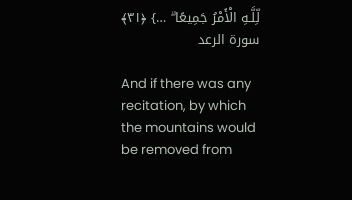لِّلَّـهِ الْأَمْرُ جَمِيعًا ۗ …} ﴿٣١﴾ سورة الرعد

And if there was any recitation, by which the mountains would be removed from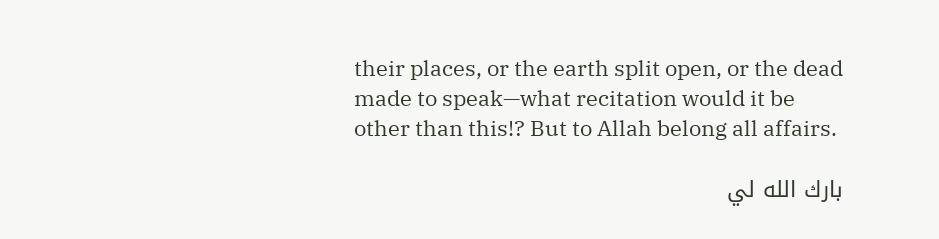their places, or the earth split open, or the dead made to speak—what recitation would it be other than this!? But to Allah belong all affairs.

بارك الله لي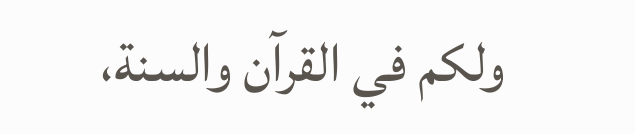ولكم في القرآن والسنة،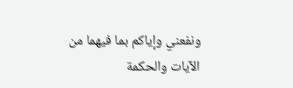ونفعني وإياكم بما فيهما من الآيات والحكمة